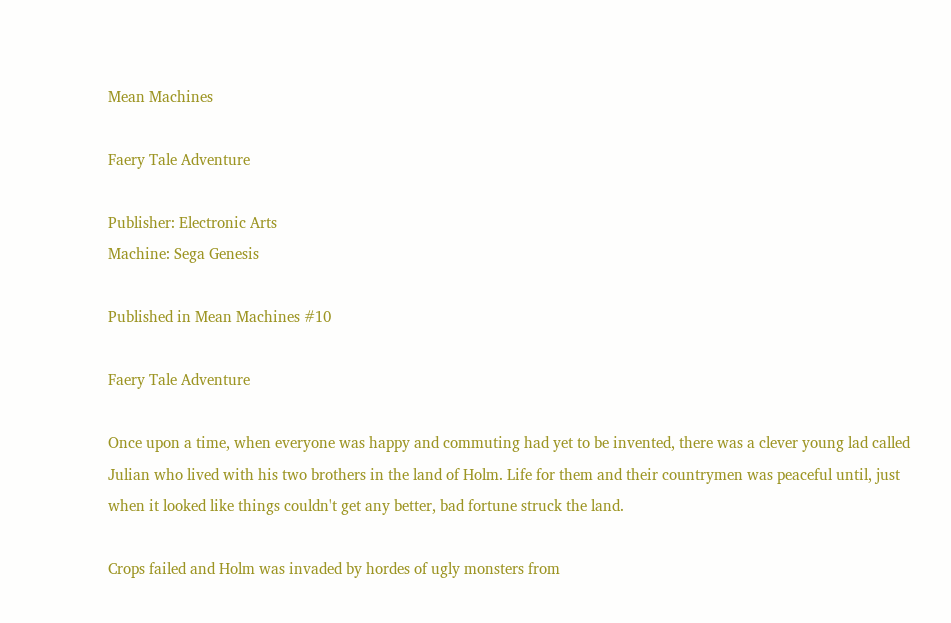Mean Machines

Faery Tale Adventure

Publisher: Electronic Arts
Machine: Sega Genesis

Published in Mean Machines #10

Faery Tale Adventure

Once upon a time, when everyone was happy and commuting had yet to be invented, there was a clever young lad called Julian who lived with his two brothers in the land of Holm. Life for them and their countrymen was peaceful until, just when it looked like things couldn't get any better, bad fortune struck the land.

Crops failed and Holm was invaded by hordes of ugly monsters from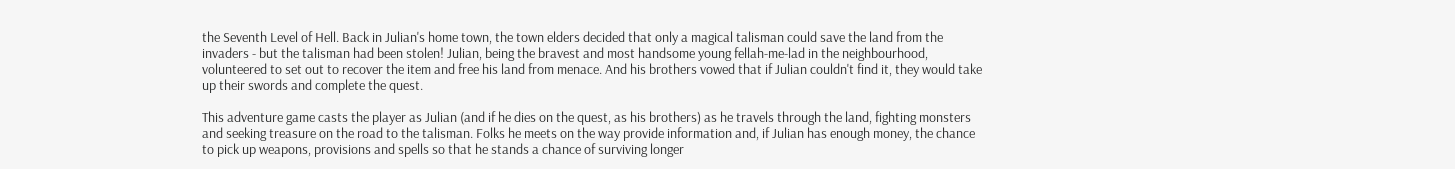the Seventh Level of Hell. Back in Julian's home town, the town elders decided that only a magical talisman could save the land from the invaders - but the talisman had been stolen! Julian, being the bravest and most handsome young fellah-me-lad in the neighbourhood, volunteered to set out to recover the item and free his land from menace. And his brothers vowed that if Julian couldn't find it, they would take up their swords and complete the quest.

This adventure game casts the player as Julian (and if he dies on the quest, as his brothers) as he travels through the land, fighting monsters and seeking treasure on the road to the talisman. Folks he meets on the way provide information and, if Julian has enough money, the chance to pick up weapons, provisions and spells so that he stands a chance of surviving longer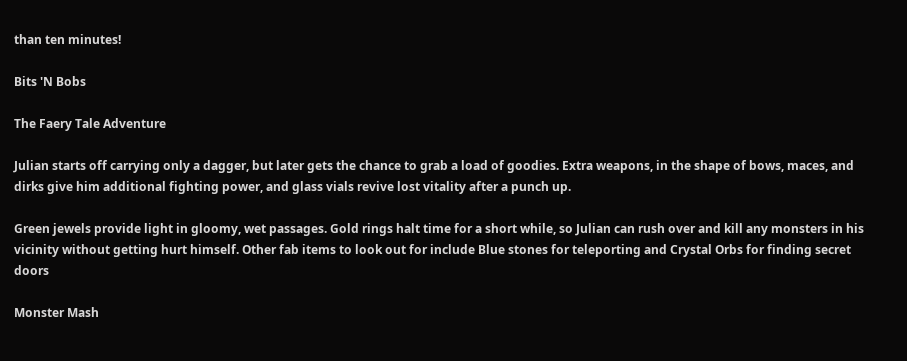than ten minutes!

Bits 'N Bobs

The Faery Tale Adventure

Julian starts off carrying only a dagger, but later gets the chance to grab a load of goodies. Extra weapons, in the shape of bows, maces, and dirks give him additional fighting power, and glass vials revive lost vitality after a punch up.

Green jewels provide light in gloomy, wet passages. Gold rings halt time for a short while, so Julian can rush over and kill any monsters in his vicinity without getting hurt himself. Other fab items to look out for include Blue stones for teleporting and Crystal Orbs for finding secret doors

Monster Mash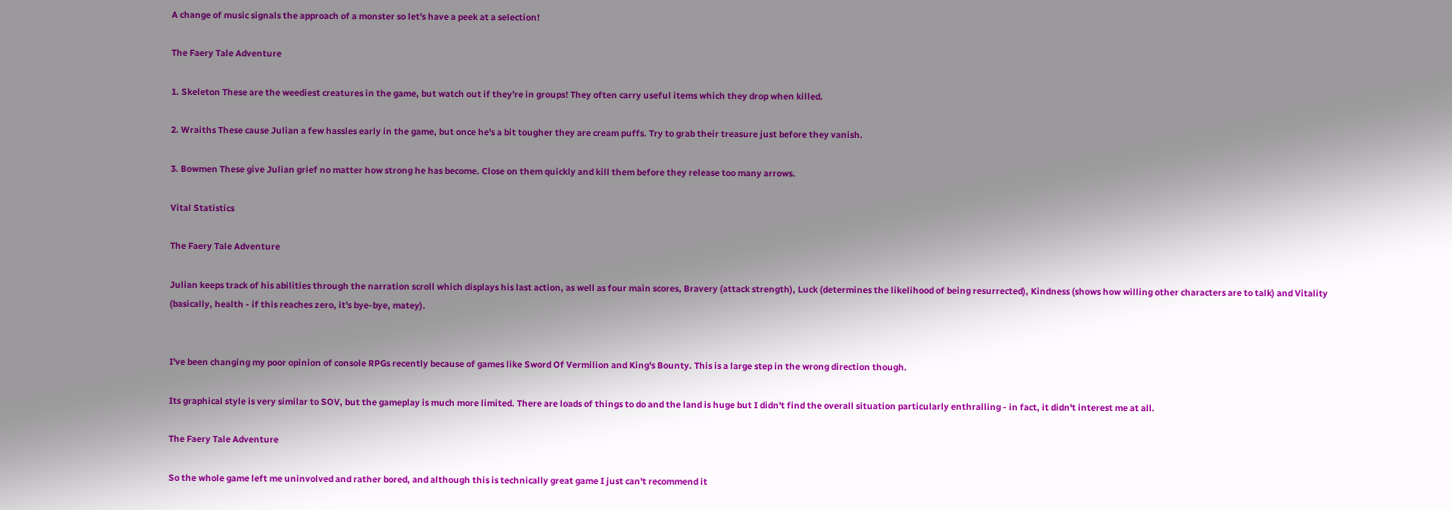A change of music signals the approach of a monster so let's have a peek at a selection!

The Faery Tale Adventure

1. Skeleton These are the weediest creatures in the game, but watch out if they're in groups! They often carry useful items which they drop when killed.

2. Wraiths These cause Julian a few hassles early in the game, but once he's a bit tougher they are cream puffs. Try to grab their treasure just before they vanish.

3. Bowmen These give Julian grief no matter how strong he has become. Close on them quickly and kill them before they release too many arrows.

Vital Statistics

The Faery Tale Adventure

Julian keeps track of his abilities through the narration scroll which displays his last action, as well as four main scores, Bravery (attack strength), Luck (determines the likelihood of being resurrected), Kindness (shows how willing other characters are to talk) and Vitality (basically, health - if this reaches zero, it's bye-bye, matey).


I've been changing my poor opinion of console RPGs recently because of games like Sword Of Vermilion and King's Bounty. This is a large step in the wrong direction though.

Its graphical style is very similar to SOV, but the gameplay is much more limited. There are loads of things to do and the land is huge but I didn't find the overall situation particularly enthralling - in fact, it didn't interest me at all.

The Faery Tale Adventure

So the whole game left me uninvolved and rather bored, and although this is technically great game I just can't recommend it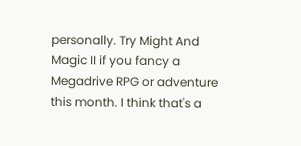personally. Try Might And Magic II if you fancy a Megadrive RPG or adventure this month. I think that's a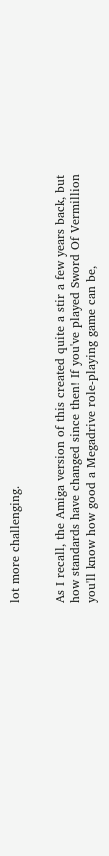lot more challenging.


As I recall, the Amiga version of this created quite a stir a few years back, but how standards have changed since then! If you've played Sword Of Vermillion you'll know how good a Megadrive role-playing game can be,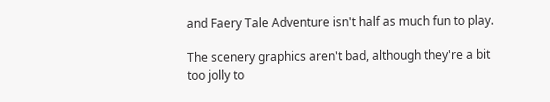and Faery Tale Adventure isn't half as much fun to play.

The scenery graphics aren't bad, although they're a bit too jolly to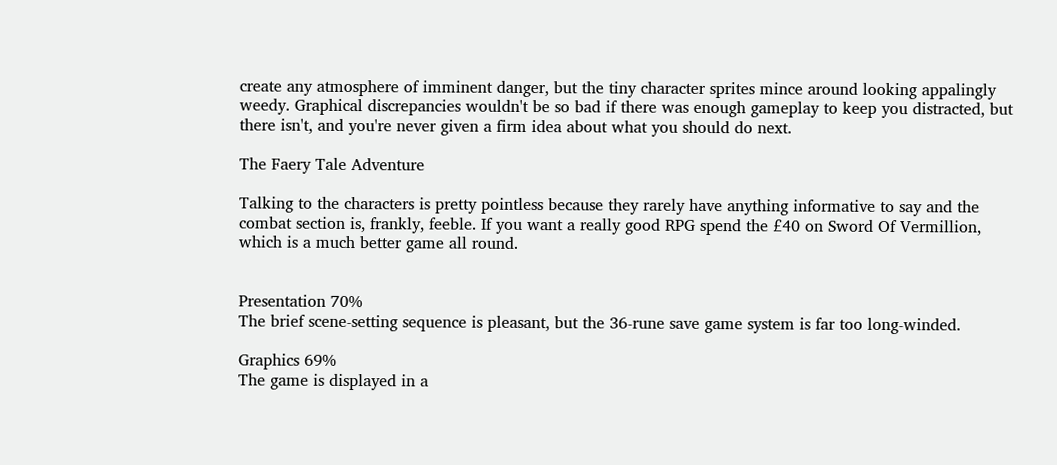create any atmosphere of imminent danger, but the tiny character sprites mince around looking appalingly weedy. Graphical discrepancies wouldn't be so bad if there was enough gameplay to keep you distracted, but there isn't, and you're never given a firm idea about what you should do next.

The Faery Tale Adventure

Talking to the characters is pretty pointless because they rarely have anything informative to say and the combat section is, frankly, feeble. If you want a really good RPG spend the £40 on Sword Of Vermillion, which is a much better game all round.


Presentation 70%
The brief scene-setting sequence is pleasant, but the 36-rune save game system is far too long-winded.

Graphics 69%
The game is displayed in a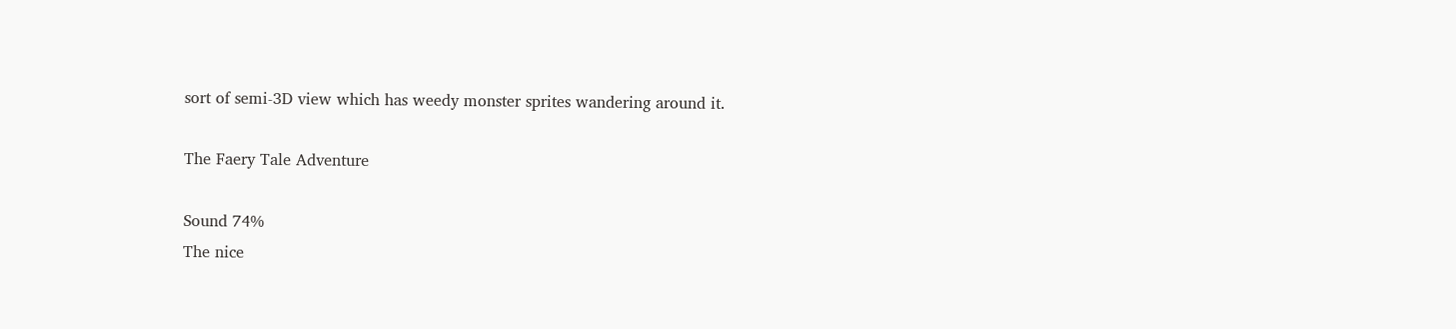sort of semi-3D view which has weedy monster sprites wandering around it.

The Faery Tale Adventure

Sound 74%
The nice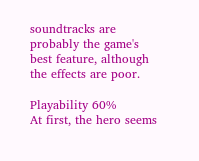soundtracks are probably the game's best feature, although the effects are poor.

Playability 60%
At first, the hero seems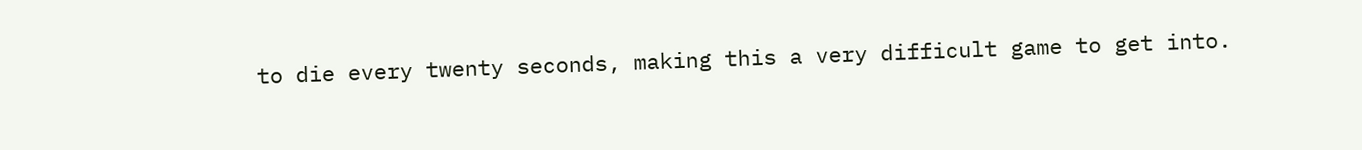to die every twenty seconds, making this a very difficult game to get into.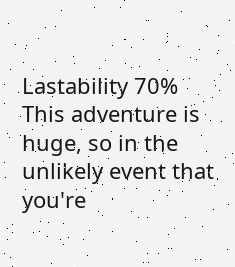Lastability 70%
This adventure is huge, so in the unlikely event that you're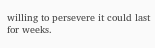willing to persevere it could last for weeks.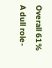Overall 61%
A dull role-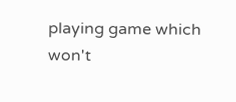playing game which won't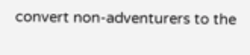convert non-adventurers to the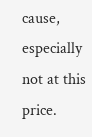cause, especially not at this price.